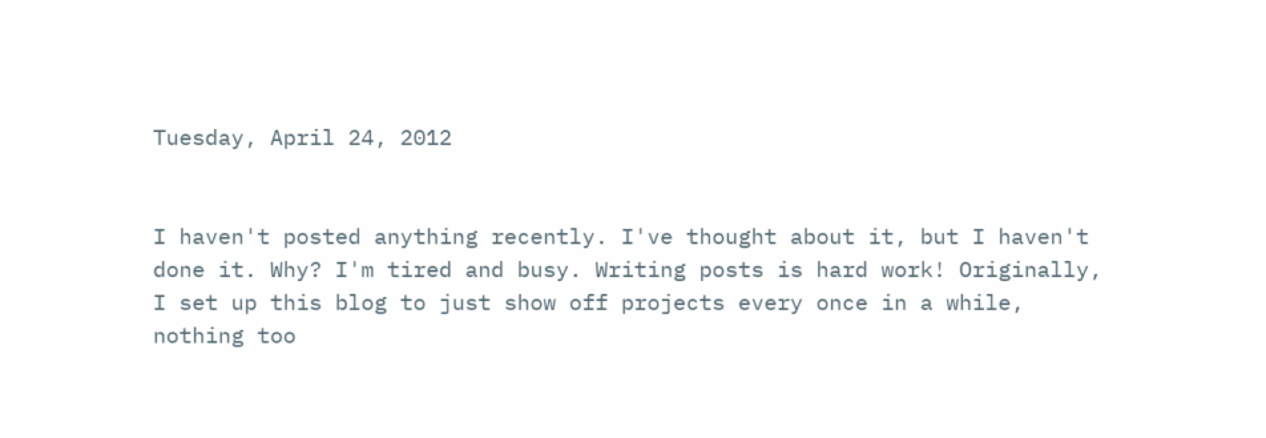Tuesday, April 24, 2012


I haven't posted anything recently. I've thought about it, but I haven't done it. Why? I'm tired and busy. Writing posts is hard work! Originally, I set up this blog to just show off projects every once in a while, nothing too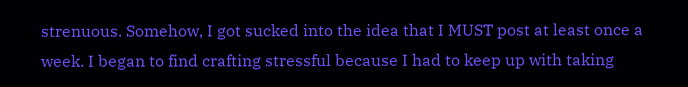strenuous. Somehow, I got sucked into the idea that I MUST post at least once a week. I began to find crafting stressful because I had to keep up with taking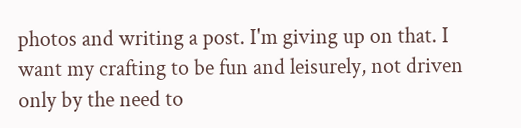photos and writing a post. I'm giving up on that. I want my crafting to be fun and leisurely, not driven only by the need to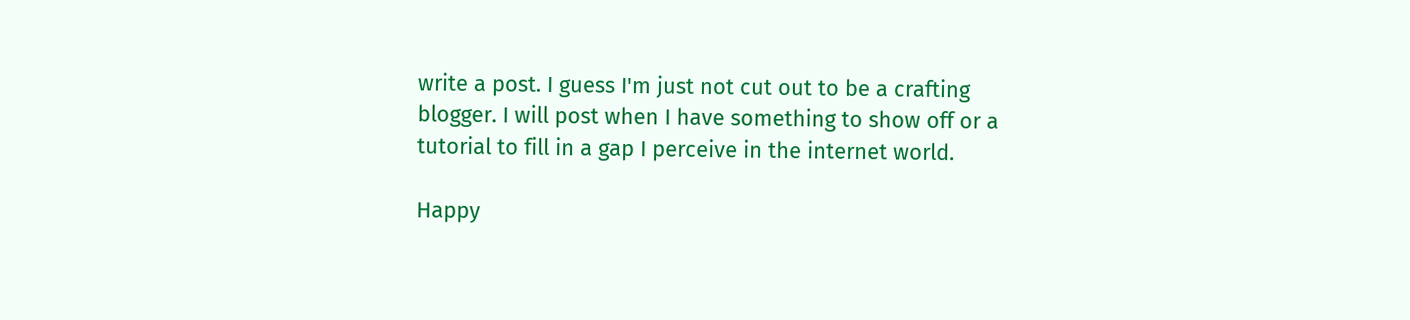write a post. I guess I'm just not cut out to be a crafting blogger. I will post when I have something to show off or a tutorial to fill in a gap I perceive in the internet world.

Happy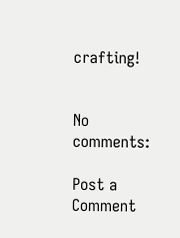crafting!


No comments:

Post a Comment